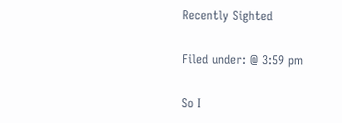Recently Sighted

Filed under: @ 3:59 pm

So I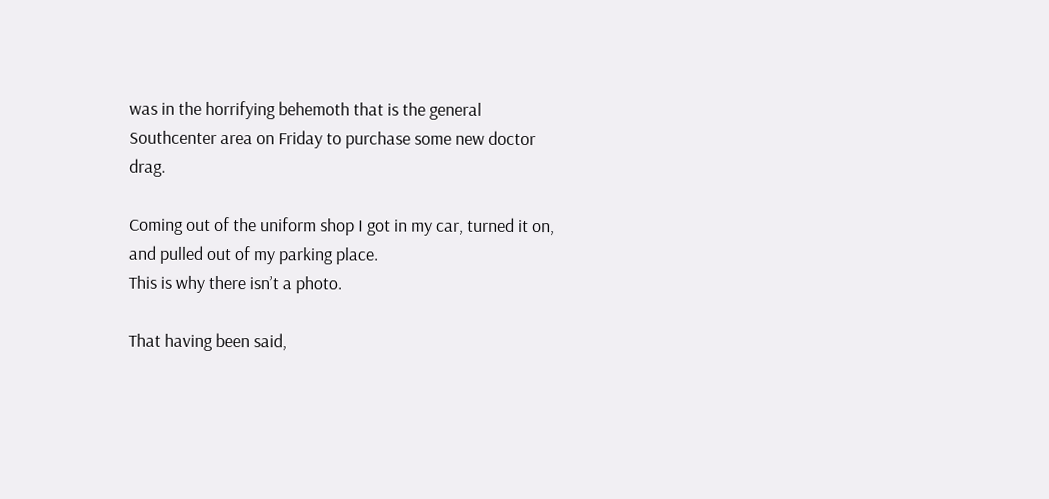was in the horrifying behemoth that is the general Southcenter area on Friday to purchase some new doctor drag.

Coming out of the uniform shop I got in my car, turned it on, and pulled out of my parking place.
This is why there isn’t a photo.

That having been said,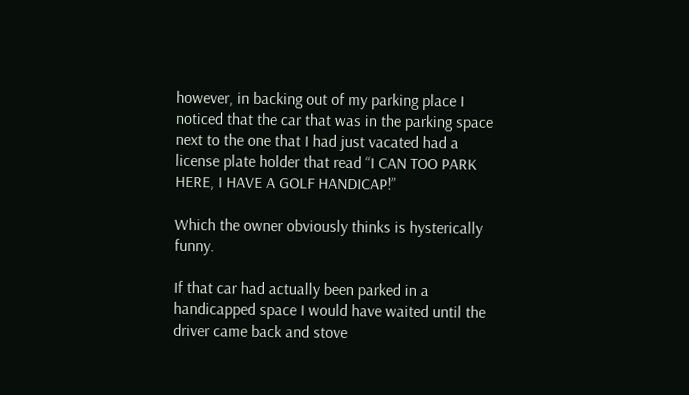however, in backing out of my parking place I noticed that the car that was in the parking space next to the one that I had just vacated had a license plate holder that read “I CAN TOO PARK HERE, I HAVE A GOLF HANDICAP!”

Which the owner obviously thinks is hysterically funny.

If that car had actually been parked in a handicapped space I would have waited until the driver came back and stove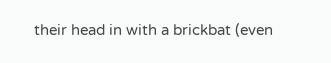their head in with a brickbat (even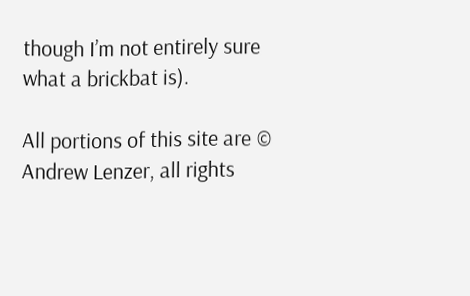though I’m not entirely sure what a brickbat is).

All portions of this site are © Andrew Lenzer, all rights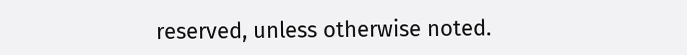reserved, unless otherwise noted.